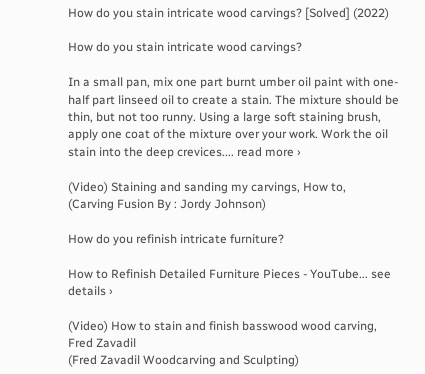How do you stain intricate wood carvings? [Solved] (2022)

How do you stain intricate wood carvings?

In a small pan, mix one part burnt umber oil paint with one-half part linseed oil to create a stain. The mixture should be thin, but not too runny. Using a large soft staining brush, apply one coat of the mixture over your work. Work the oil stain into the deep crevices.... read more ›

(Video) Staining and sanding my carvings, How to,
(Carving Fusion By : Jordy Johnson)

How do you refinish intricate furniture?

How to Refinish Detailed Furniture Pieces - YouTube... see details ›

(Video) How to stain and finish basswood wood carving, Fred Zavadil
(Fred Zavadil Woodcarving and Sculpting)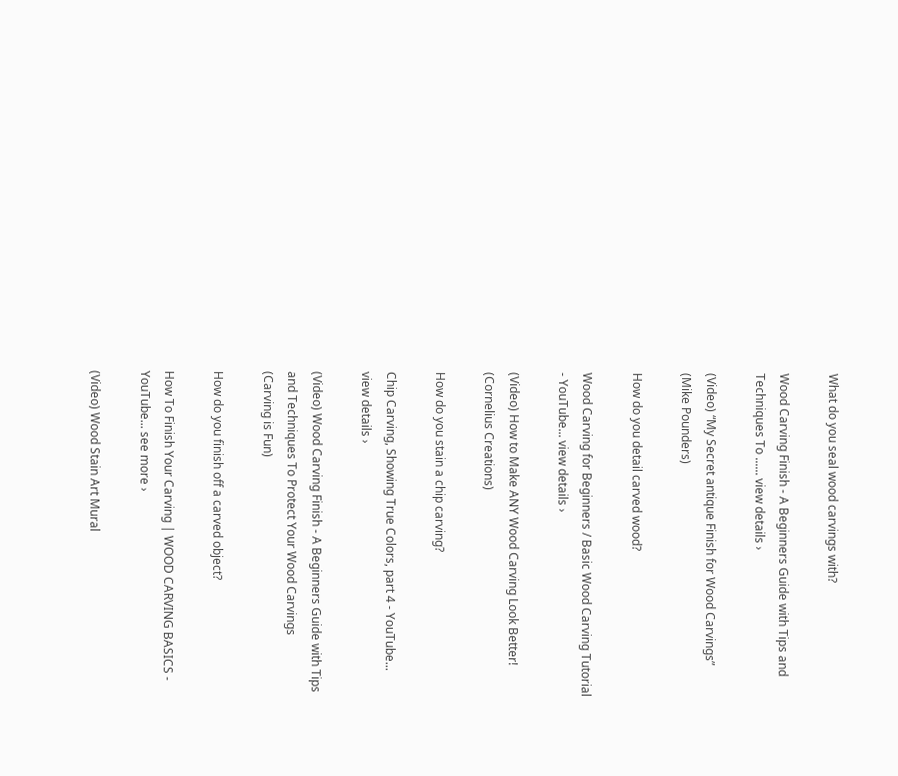What do you seal wood carvings with?

Wood Carving Finish - A Beginners Guide with Tips and Techniques To ...... view details ›

(Video) “My Secret antique Finish for Wood Carvings”
(Mike Pounders)

How do you detail carved wood?

Wood Carving for Beginners / Basic Wood Carving Tutorial - YouTube... view details ›

(Video) How to Make ANY Wood Carving Look Better!
(Cornelius Creations)

How do you stain a chip carving?

Chip Carving, Showing True Colors, part 4 - YouTube... view details ›

(Video) Wood Carving Finish - A Beginners Guide with Tips and Techniques To Protect Your Wood Carvings
(Carving is Fun)

How do you finish off a carved object?

How To Finish Your Carving | WOOD CARVING BASICS - YouTube... see more ›

(Video) Wood Stain Art Mural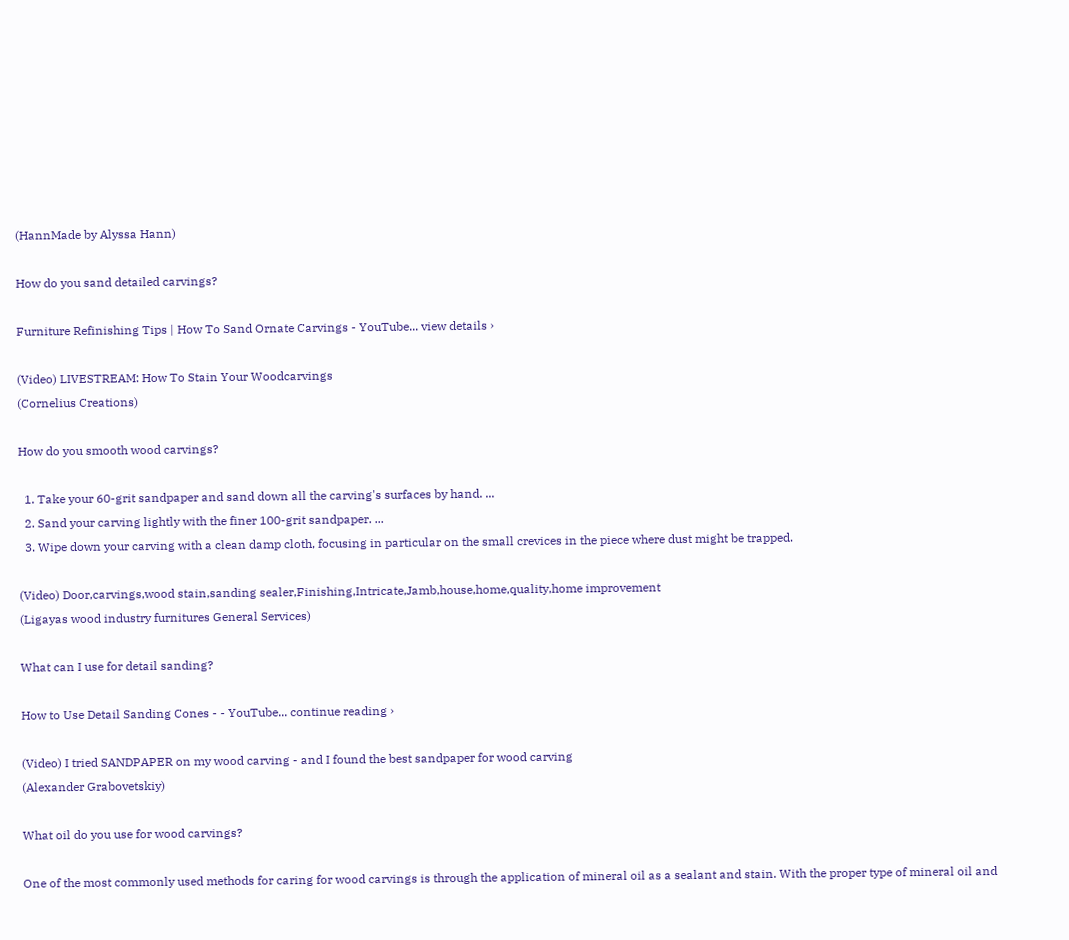(HannMade by Alyssa Hann)

How do you sand detailed carvings?

Furniture Refinishing Tips | How To Sand Ornate Carvings - YouTube... view details ›

(Video) LIVESTREAM: How To Stain Your Woodcarvings
(Cornelius Creations)

How do you smooth wood carvings?

  1. Take your 60-grit sandpaper and sand down all the carving's surfaces by hand. ...
  2. Sand your carving lightly with the finer 100-grit sandpaper. ...
  3. Wipe down your carving with a clean damp cloth, focusing in particular on the small crevices in the piece where dust might be trapped.

(Video) Door,carvings,wood stain,sanding sealer,Finishing,Intricate,Jamb,house,home,quality,home improvement
(Ligayas wood industry furnitures General Services)

What can I use for detail sanding?

How to Use Detail Sanding Cones - - YouTube... continue reading ›

(Video) I tried SANDPAPER on my wood carving - and I found the best sandpaper for wood carving
(Alexander Grabovetskiy)

What oil do you use for wood carvings?

One of the most commonly used methods for caring for wood carvings is through the application of mineral oil as a sealant and stain. With the proper type of mineral oil and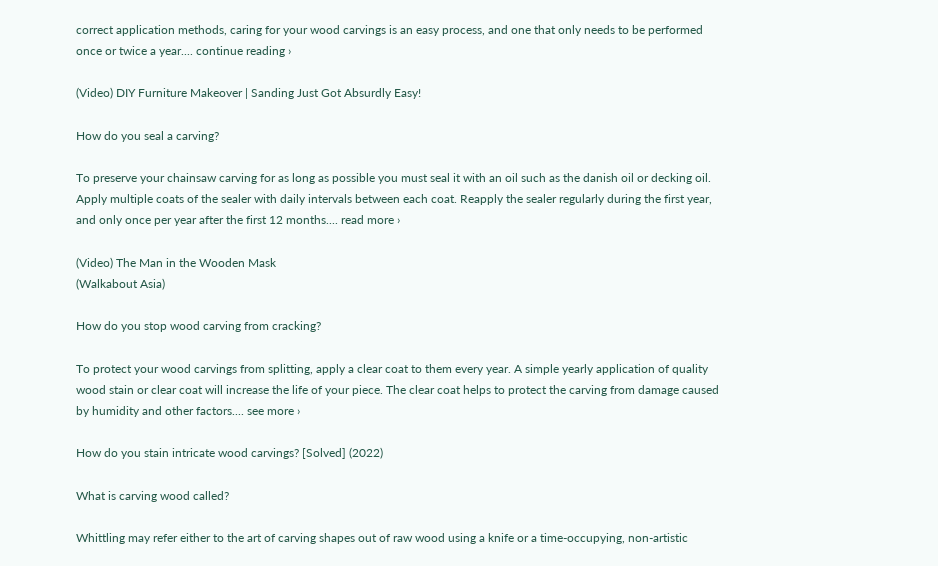correct application methods, caring for your wood carvings is an easy process, and one that only needs to be performed once or twice a year.... continue reading ›

(Video) DIY Furniture Makeover | Sanding Just Got Absurdly Easy!

How do you seal a carving?

To preserve your chainsaw carving for as long as possible you must seal it with an oil such as the danish oil or decking oil. Apply multiple coats of the sealer with daily intervals between each coat. Reapply the sealer regularly during the first year, and only once per year after the first 12 months.... read more ›

(Video) The Man in the Wooden Mask
(Walkabout Asia)

How do you stop wood carving from cracking?

To protect your wood carvings from splitting, apply a clear coat to them every year. A simple yearly application of quality wood stain or clear coat will increase the life of your piece. The clear coat helps to protect the carving from damage caused by humidity and other factors.... see more ›

How do you stain intricate wood carvings? [Solved] (2022)

What is carving wood called?

Whittling may refer either to the art of carving shapes out of raw wood using a knife or a time-occupying, non-artistic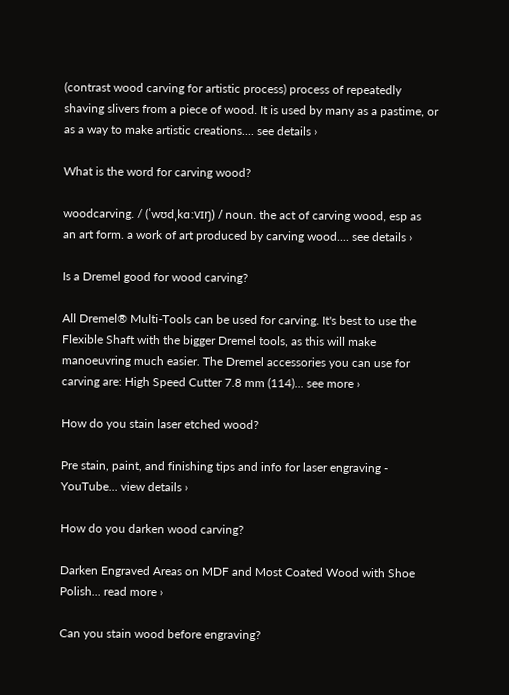(contrast wood carving for artistic process) process of repeatedly shaving slivers from a piece of wood. It is used by many as a pastime, or as a way to make artistic creations.... see details ›

What is the word for carving wood?

woodcarving. / (ˈwʊdˌkɑːvɪŋ) / noun. the act of carving wood, esp as an art form. a work of art produced by carving wood.... see details ›

Is a Dremel good for wood carving?

All Dremel® Multi-Tools can be used for carving. It's best to use the Flexible Shaft with the bigger Dremel tools, as this will make manoeuvring much easier. The Dremel accessories you can use for carving are: High Speed Cutter 7.8 mm (114)... see more ›

How do you stain laser etched wood?

Pre stain, paint, and finishing tips and info for laser engraving - YouTube... view details ›

How do you darken wood carving?

Darken Engraved Areas on MDF and Most Coated Wood with Shoe Polish... read more ›

Can you stain wood before engraving?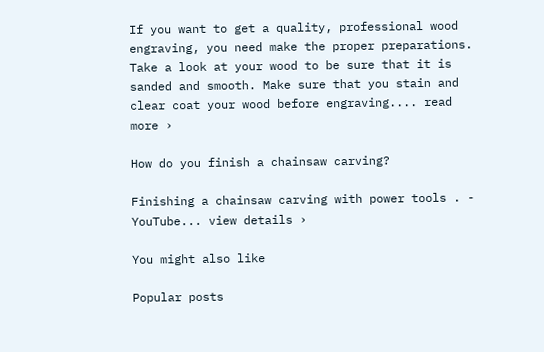If you want to get a quality, professional wood engraving, you need make the proper preparations. Take a look at your wood to be sure that it is sanded and smooth. Make sure that you stain and clear coat your wood before engraving.... read more ›

How do you finish a chainsaw carving?

Finishing a chainsaw carving with power tools . - YouTube... view details ›

You might also like

Popular posts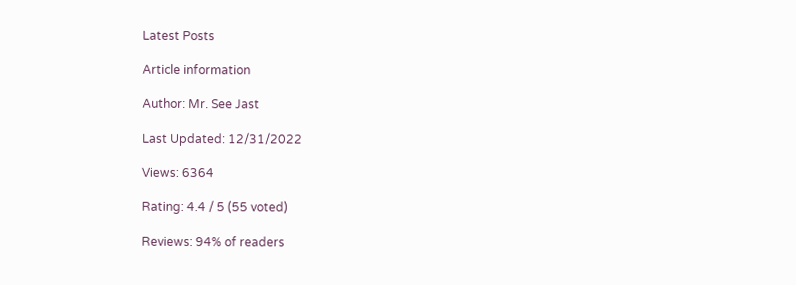Latest Posts

Article information

Author: Mr. See Jast

Last Updated: 12/31/2022

Views: 6364

Rating: 4.4 / 5 (55 voted)

Reviews: 94% of readers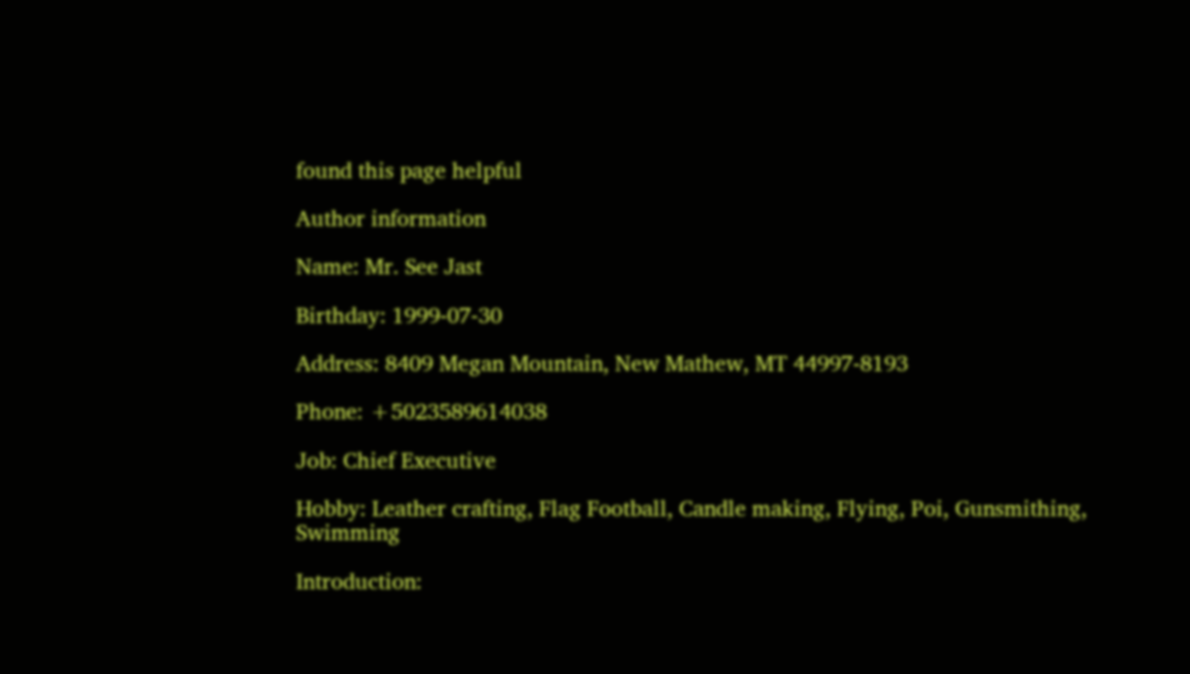found this page helpful

Author information

Name: Mr. See Jast

Birthday: 1999-07-30

Address: 8409 Megan Mountain, New Mathew, MT 44997-8193

Phone: +5023589614038

Job: Chief Executive

Hobby: Leather crafting, Flag Football, Candle making, Flying, Poi, Gunsmithing, Swimming

Introduction: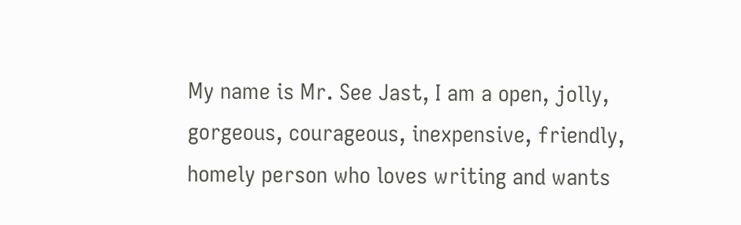My name is Mr. See Jast, I am a open, jolly, gorgeous, courageous, inexpensive, friendly, homely person who loves writing and wants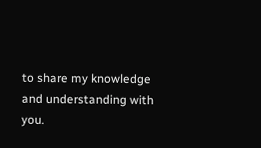to share my knowledge and understanding with you.